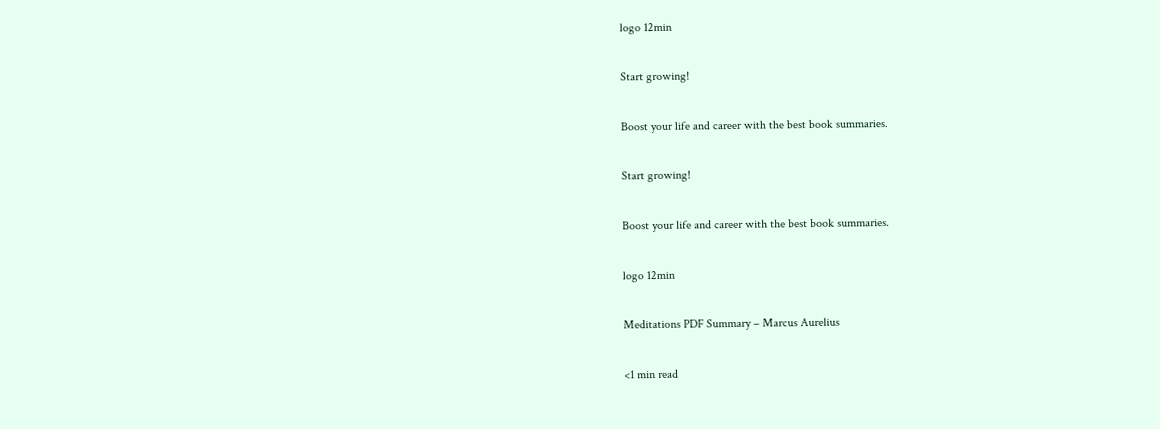logo 12min

Start growing!

Boost your life and career with the best book summaries.

Start growing!

Boost your life and career with the best book summaries.

logo 12min

Meditations PDF Summary – Marcus Aurelius

<1 min read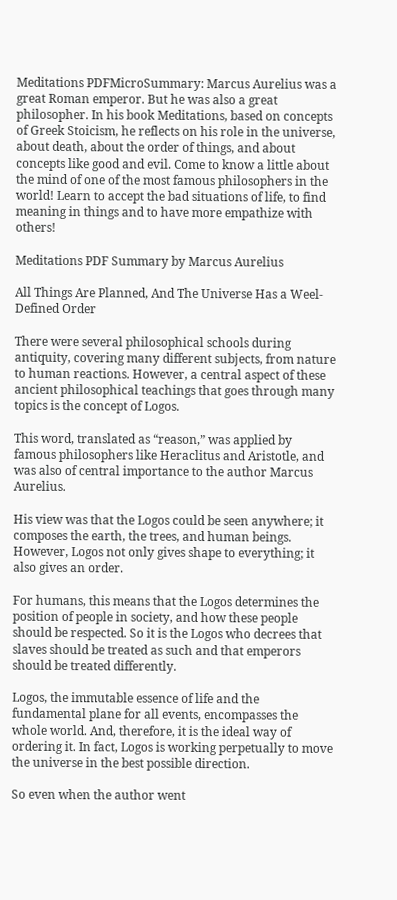Meditations PDFMicroSummary: Marcus Aurelius was a great Roman emperor. But he was also a great philosopher. In his book Meditations, based on concepts of Greek Stoicism, he reflects on his role in the universe, about death, about the order of things, and about concepts like good and evil. Come to know a little about the mind of one of the most famous philosophers in the world! Learn to accept the bad situations of life, to find meaning in things and to have more empathize with others!

Meditations PDF Summary by Marcus Aurelius

All Things Are Planned, And The Universe Has a Weel-Defined Order

There were several philosophical schools during antiquity, covering many different subjects, from nature to human reactions. However, a central aspect of these ancient philosophical teachings that goes through many topics is the concept of Logos.

This word, translated as “reason,” was applied by famous philosophers like Heraclitus and Aristotle, and was also of central importance to the author Marcus Aurelius.

His view was that the Logos could be seen anywhere; it composes the earth, the trees, and human beings. However, Logos not only gives shape to everything; it also gives an order.

For humans, this means that the Logos determines the position of people in society, and how these people should be respected. So it is the Logos who decrees that slaves should be treated as such and that emperors should be treated differently.

Logos, the immutable essence of life and the fundamental plane for all events, encompasses the whole world. And, therefore, it is the ideal way of ordering it. In fact, Logos is working perpetually to move the universe in the best possible direction.

So even when the author went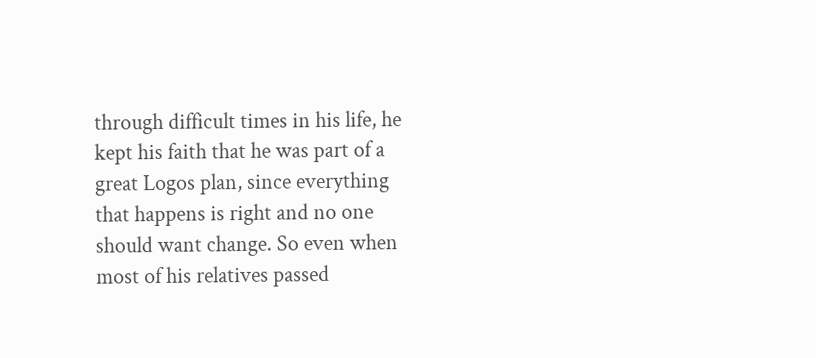through difficult times in his life, he kept his faith that he was part of a great Logos plan, since everything that happens is right and no one should want change. So even when most of his relatives passed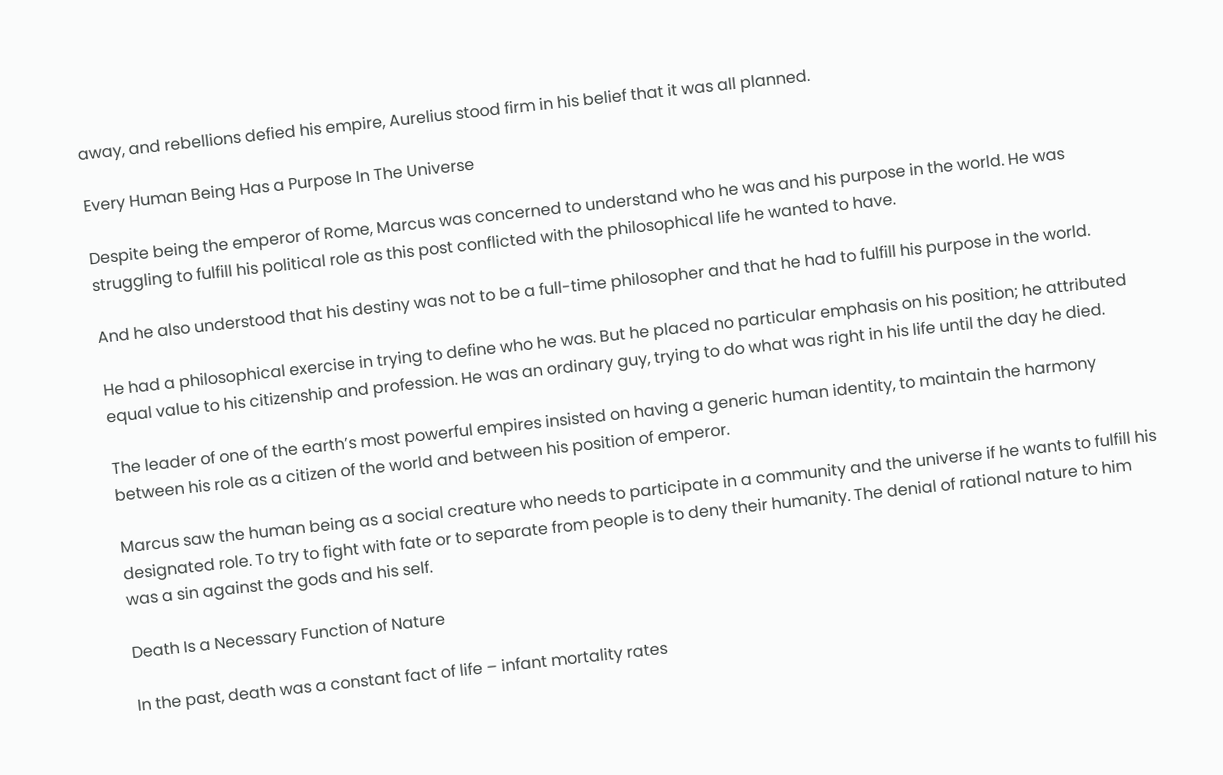away, and rebellions defied his empire, Aurelius stood firm in his belief that it was all planned.

Every Human Being Has a Purpose In The Universe

Despite being the emperor of Rome, Marcus was concerned to understand who he was and his purpose in the world. He was struggling to fulfill his political role as this post conflicted with the philosophical life he wanted to have.

And he also understood that his destiny was not to be a full-time philosopher and that he had to fulfill his purpose in the world.

He had a philosophical exercise in trying to define who he was. But he placed no particular emphasis on his position; he attributed equal value to his citizenship and profession. He was an ordinary guy, trying to do what was right in his life until the day he died.

The leader of one of the earth’s most powerful empires insisted on having a generic human identity, to maintain the harmony between his role as a citizen of the world and between his position of emperor.

Marcus saw the human being as a social creature who needs to participate in a community and the universe if he wants to fulfill his designated role. To try to fight with fate or to separate from people is to deny their humanity. The denial of rational nature to him was a sin against the gods and his self.

Death Is a Necessary Function of Nature

In the past, death was a constant fact of life – infant mortality rates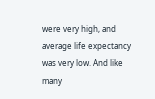were very high, and average life expectancy was very low. And like many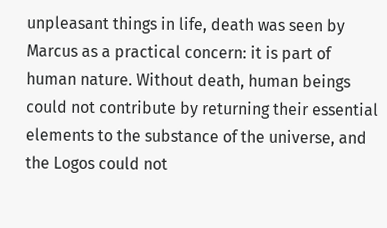unpleasant things in life, death was seen by Marcus as a practical concern: it is part of human nature. Without death, human beings could not contribute by returning their essential elements to the substance of the universe, and the Logos could not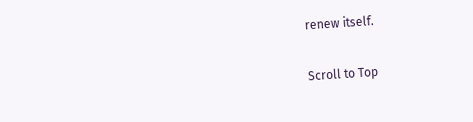renew itself.

Scroll to Top